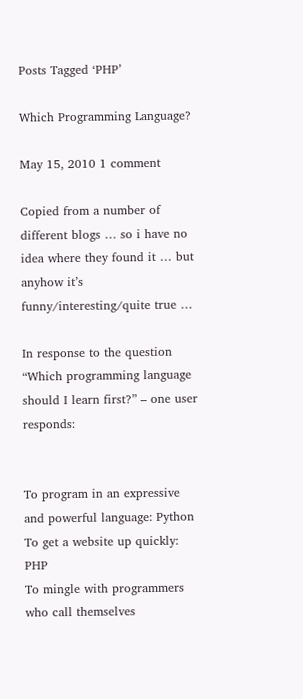Posts Tagged ‘PHP’

Which Programming Language?

May 15, 2010 1 comment

Copied from a number of different blogs … so i have no idea where they found it … but anyhow it’s funny/interesting/quite true …

In response to the question “Which programming language should I learn first?” – one user responds:


To program in an expressive and powerful language: Python
To get a website up quickly: PHP
To mingle with programmers who call themselves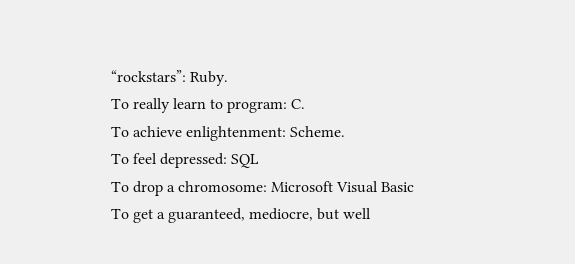“rockstars”: Ruby.
To really learn to program: C.
To achieve enlightenment: Scheme.
To feel depressed: SQL
To drop a chromosome: Microsoft Visual Basic
To get a guaranteed, mediocre, but well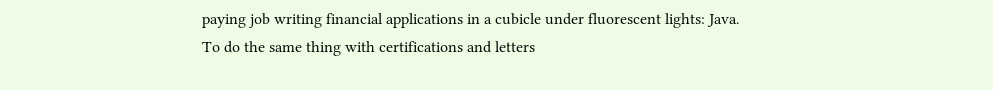paying job writing financial applications in a cubicle under fluorescent lights: Java.
To do the same thing with certifications and letters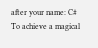after your name: C#
To achieve a magical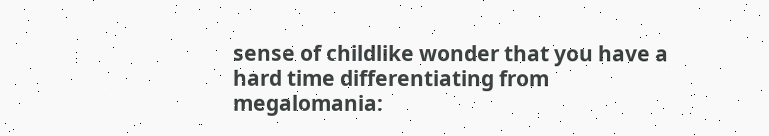sense of childlike wonder that you have a hard time differentiating from megalomania: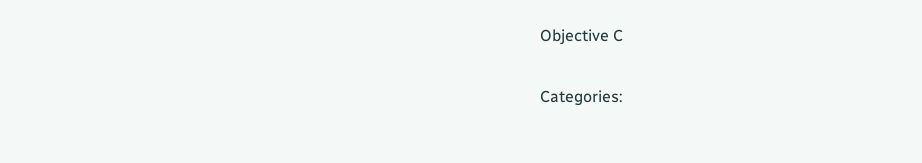Objective C

Categories: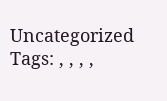Uncategorized Tags: , , , ,